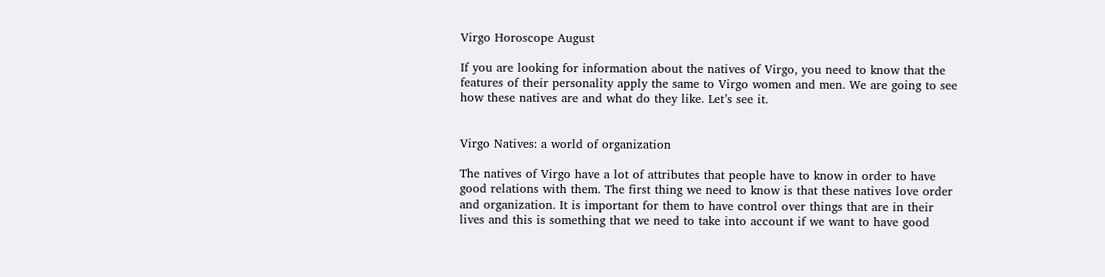Virgo Horoscope August

If you are looking for information about the natives of Virgo, you need to know that the features of their personality apply the same to Virgo women and men. We are going to see how these natives are and what do they like. Let’s see it.


Virgo Natives: a world of organization

The natives of Virgo have a lot of attributes that people have to know in order to have good relations with them. The first thing we need to know is that these natives love order and organization. It is important for them to have control over things that are in their lives and this is something that we need to take into account if we want to have good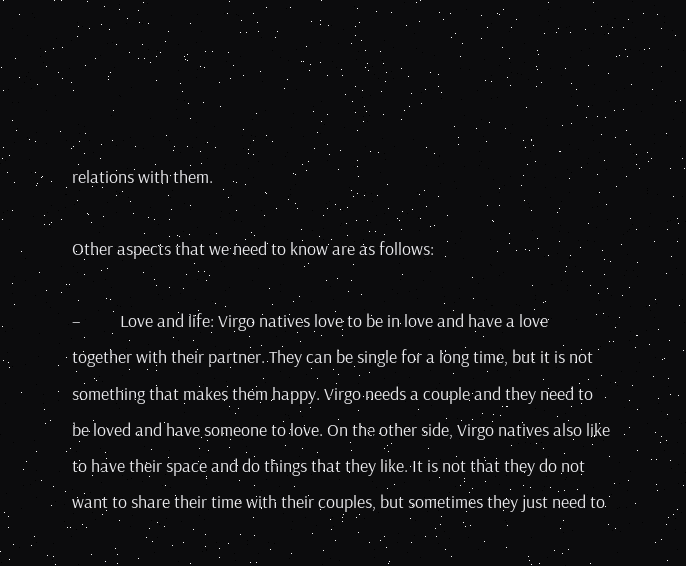relations with them.

Other aspects that we need to know are as follows:

–          Love and life: Virgo natives love to be in love and have a love together with their partner. They can be single for a long time, but it is not something that makes them happy. Virgo needs a couple and they need to be loved and have someone to love. On the other side, Virgo natives also like to have their space and do things that they like. It is not that they do not want to share their time with their couples, but sometimes they just need to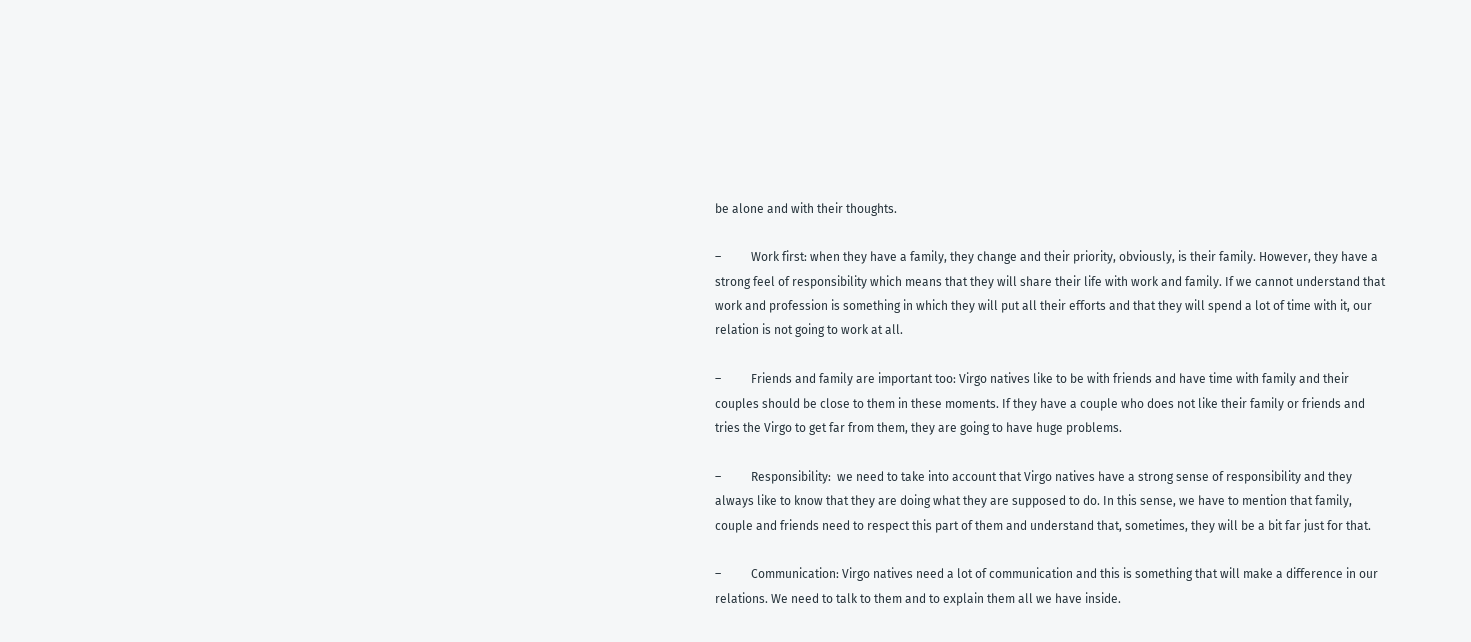be alone and with their thoughts.

–          Work first: when they have a family, they change and their priority, obviously, is their family. However, they have a strong feel of responsibility which means that they will share their life with work and family. If we cannot understand that work and profession is something in which they will put all their efforts and that they will spend a lot of time with it, our relation is not going to work at all.

–          Friends and family are important too: Virgo natives like to be with friends and have time with family and their couples should be close to them in these moments. If they have a couple who does not like their family or friends and tries the Virgo to get far from them, they are going to have huge problems.

–          Responsibility:  we need to take into account that Virgo natives have a strong sense of responsibility and they always like to know that they are doing what they are supposed to do. In this sense, we have to mention that family, couple and friends need to respect this part of them and understand that, sometimes, they will be a bit far just for that.

–          Communication: Virgo natives need a lot of communication and this is something that will make a difference in our relations. We need to talk to them and to explain them all we have inside.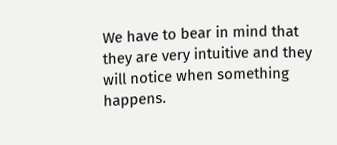We have to bear in mind that they are very intuitive and they will notice when something happens.